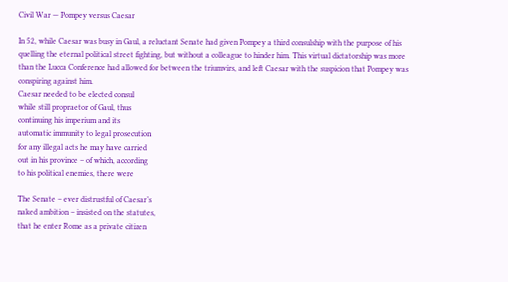Civil War — Pompey versus Caesar

In 52, while Caesar was busy in Gaul, a reluctant Senate had given Pompey a third consulship with the purpose of his quelling the eternal political street fighting, but without a colleague to hinder him. This virtual dictatorship was more than the Lucca Conference had allowed for between the triumvirs, and left Caesar with the suspicion that Pompey was conspiring against him.
Caesar needed to be elected consul
while still propraetor of Gaul, thus
continuing his imperium and its
automatic immunity to legal prosecution
for any illegal acts he may have carried
out in his province – of which, according
to his political enemies, there were

The Senate – ever distrustful of Caesar’s
naked ambition – insisted on the statutes,
that he enter Rome as a private citizen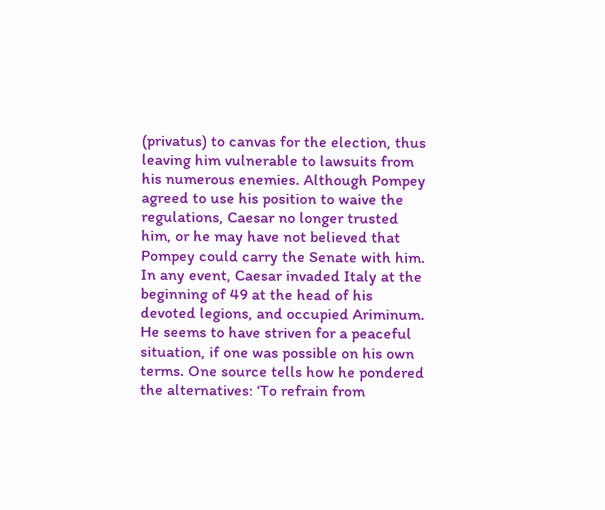(privatus) to canvas for the election, thus
leaving him vulnerable to lawsuits from
his numerous enemies. Although Pompey
agreed to use his position to waive the
regulations, Caesar no longer trusted
him, or he may have not believed that
Pompey could carry the Senate with him.
In any event, Caesar invaded Italy at the
beginning of 49 at the head of his
devoted legions, and occupied Ariminum.
He seems to have striven for a peaceful
situation, if one was possible on his own
terms. One source tells how he pondered
the alternatives: ‘To refrain from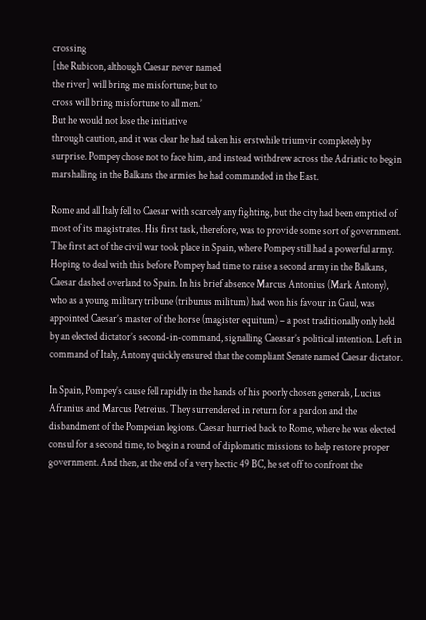crossing
[the Rubicon, although Caesar never named
the river] will bring me misfortune; but to
cross will bring misfortune to all men.’
But he would not lose the initiative
through caution, and it was clear he had taken his erstwhile triumvir completely by surprise. Pompey chose not to face him, and instead withdrew across the Adriatic to begin marshalling in the Balkans the armies he had commanded in the East.

Rome and all Italy fell to Caesar with scarcely any fighting, but the city had been emptied of most of its magistrates. His first task, therefore, was to provide some sort of government. The first act of the civil war took place in Spain, where Pompey still had a powerful army. Hoping to deal with this before Pompey had time to raise a second army in the Balkans, Caesar dashed overland to Spain. In his brief absence Marcus Antonius (Mark Antony), who as a young military tribune (tribunus militum) had won his favour in Gaul, was appointed Caesar’s master of the horse (magister equitum) – a post traditionally only held by an elected dictator’s second-in-command, signalling Caeasar’s political intention. Left in command of Italy, Antony quickly ensured that the compliant Senate named Caesar dictator.

In Spain, Pompey’s cause fell rapidly in the hands of his poorly chosen generals, Lucius Afranius and Marcus Petreius. They surrendered in return for a pardon and the disbandment of the Pompeian legions. Caesar hurried back to Rome, where he was elected consul for a second time, to begin a round of diplomatic missions to help restore proper government. And then, at the end of a very hectic 49 BC, he set off to confront the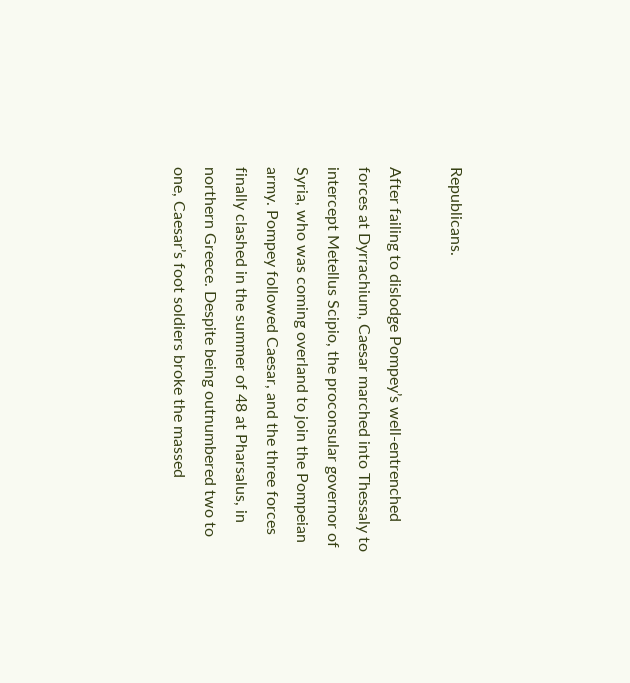Republicans.

After failing to dislodge Pompey’s well-entrenched forces at Dyrrachium, Caesar marched into Thessaly to intercept Metellus Scipio, the proconsular governor of Syria, who was coming overland to join the Pompeian army. Pompey followed Caesar, and the three forces finally clashed in the summer of 48 at Pharsalus, in northern Greece. Despite being outnumbered two to one, Caesar’s foot soldiers broke the massed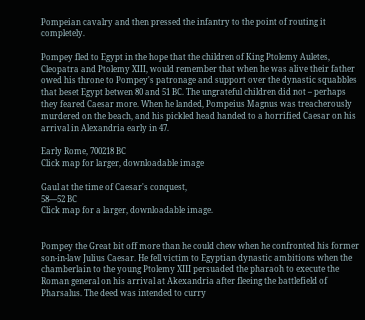Pompeian cavalry and then pressed the infantry to the point of routing it completely.

Pompey fled to Egypt in the hope that the children of King Ptolemy Auletes, Cleopatra and Ptolemy XIII, would remember that when he was alive their father owed his throne to Pompey's patronage and support over the dynastic squabbles that beset Egypt betwen 80 and 51 BC. The ungrateful children did not – perhaps they feared Caesar more. When he landed, Pompeius Magnus was treacherously murdered on the beach, and his pickled head handed to a horrified Caesar on his arrival in Alexandria early in 47.

Early Rome, 700218 BC
Click map for larger, downloadable image

Gaul at the time of Caesar's conquest,
58—52 BC
Click map for a larger, downloadable image.


Pompey the Great bit off more than he could chew when he confronted his former son-in-law Julius Caesar. He fell victim to Egyptian dynastic ambitions when the chamberlain to the young Ptolemy XIII persuaded the pharaoh to execute the Roman general on his arrival at Akexandria after fleeing the battlefield of Pharsalus. The deed was intended to curry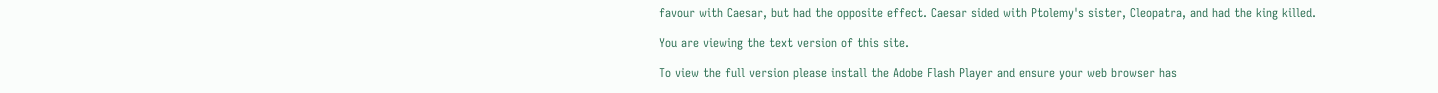favour with Caesar, but had the opposite effect. Caesar sided with Ptolemy's sister, Cleopatra, and had the king killed.

You are viewing the text version of this site.

To view the full version please install the Adobe Flash Player and ensure your web browser has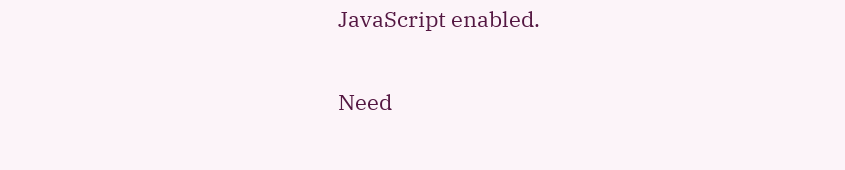JavaScript enabled.

Need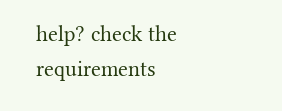help? check the requirements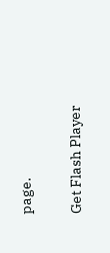page.

Get Flash Player